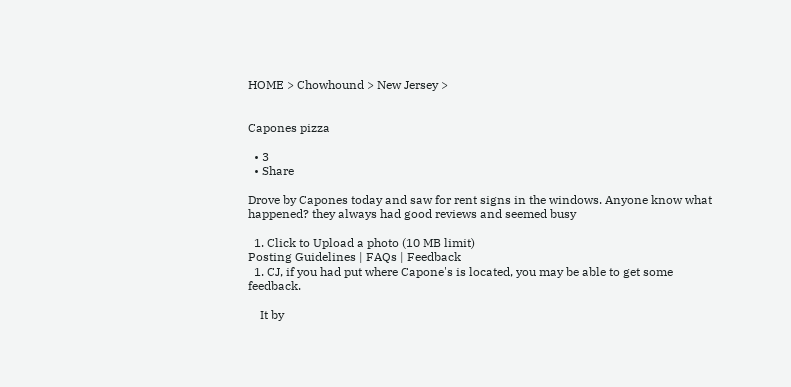HOME > Chowhound > New Jersey >


Capones pizza

  • 3
  • Share

Drove by Capones today and saw for rent signs in the windows. Anyone know what happened? they always had good reviews and seemed busy

  1. Click to Upload a photo (10 MB limit)
Posting Guidelines | FAQs | Feedback
  1. CJ, if you had put where Capone's is located, you may be able to get some feedback.

    It by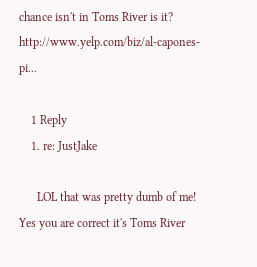chance isn't in Toms River is it? http://www.yelp.com/biz/al-capones-pi...

    1 Reply
    1. re: JustJake

      LOL that was pretty dumb of me! Yes you are correct it's Toms River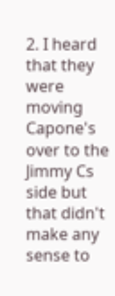2. I heard that they were moving Capone's over to the Jimmy Cs side but that didn't make any sense to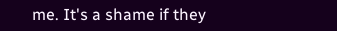me. It's a shame if they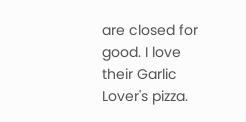are closed for good. I love their Garlic Lover's pizza.